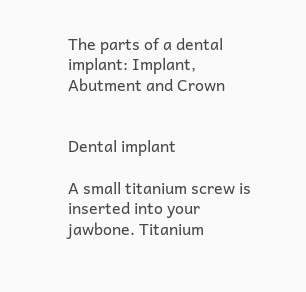The parts of a dental implant: Implant, Abutment and Crown


Dental implant

A small titanium screw is inserted into your jawbone. Titanium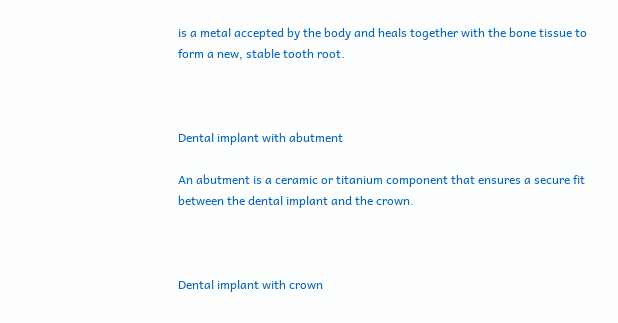is a metal accepted by the body and heals together with the bone tissue to form a new, stable tooth root.



Dental implant with abutment

An abutment is a ceramic or titanium component that ensures a secure fit between the dental implant and the crown.



Dental implant with crown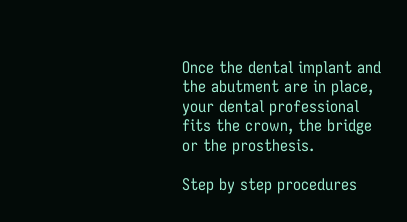Once the dental implant and the abutment are in place, your dental professional fits the crown, the bridge or the prosthesis.

Step by step procedures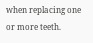when replacing one or more teeth.